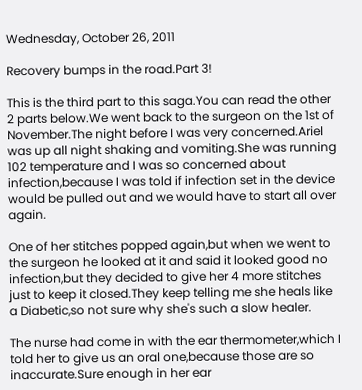Wednesday, October 26, 2011

Recovery bumps in the road.Part 3!

This is the third part to this saga.You can read the other 2 parts below.We went back to the surgeon on the 1st of November.The night before I was very concerned.Ariel was up all night shaking and vomiting.She was running 102 temperature and I was so concerned about infection,because I was told if infection set in the device would be pulled out and we would have to start all over again.

One of her stitches popped again,but when we went to the surgeon he looked at it and said it looked good no infection,but they decided to give her 4 more stitches just to keep it closed.They keep telling me she heals like a Diabetic,so not sure why she's such a slow healer.

The nurse had come in with the ear thermometer,which I told her to give us an oral one,because those are so inaccurate.Sure enough in her ear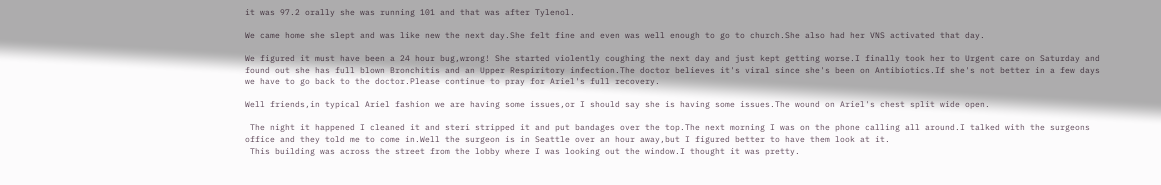it was 97.2 orally she was running 101 and that was after Tylenol.

We came home she slept and was like new the next day.She felt fine and even was well enough to go to church.She also had her VNS activated that day.

We figured it must have been a 24 hour bug,wrong! She started violently coughing the next day and just kept getting worse.I finally took her to Urgent care on Saturday and found out she has full blown Bronchitis and an Upper Respiritory infection.The doctor believes it's viral since she's been on Antibiotics.If she's not better in a few days we have to go back to the doctor.Please continue to pray for Ariel's full recovery.

Well friends,in typical Ariel fashion we are having some issues,or I should say she is having some issues.The wound on Ariel's chest split wide open.

 The night it happened I cleaned it and steri stripped it and put bandages over the top.The next morning I was on the phone calling all around.I talked with the surgeons office and they told me to come in.Well the surgeon is in Seattle over an hour away,but I figured better to have them look at it.
 This building was across the street from the lobby where I was looking out the window.I thought it was pretty.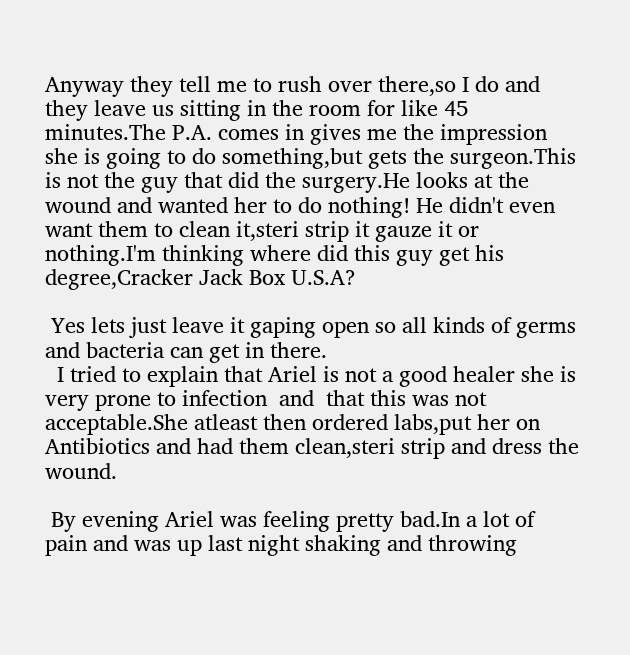Anyway they tell me to rush over there,so I do and they leave us sitting in the room for like 45 minutes.The P.A. comes in gives me the impression she is going to do something,but gets the surgeon.This is not the guy that did the surgery.He looks at the wound and wanted her to do nothing! He didn't even want them to clean it,steri strip it gauze it or nothing.I'm thinking where did this guy get his degree,Cracker Jack Box U.S.A?

 Yes lets just leave it gaping open so all kinds of germs and bacteria can get in there.
  I tried to explain that Ariel is not a good healer she is very prone to infection  and  that this was not acceptable.She atleast then ordered labs,put her on Antibiotics and had them clean,steri strip and dress the wound.

 By evening Ariel was feeling pretty bad.In a lot of pain and was up last night shaking and throwing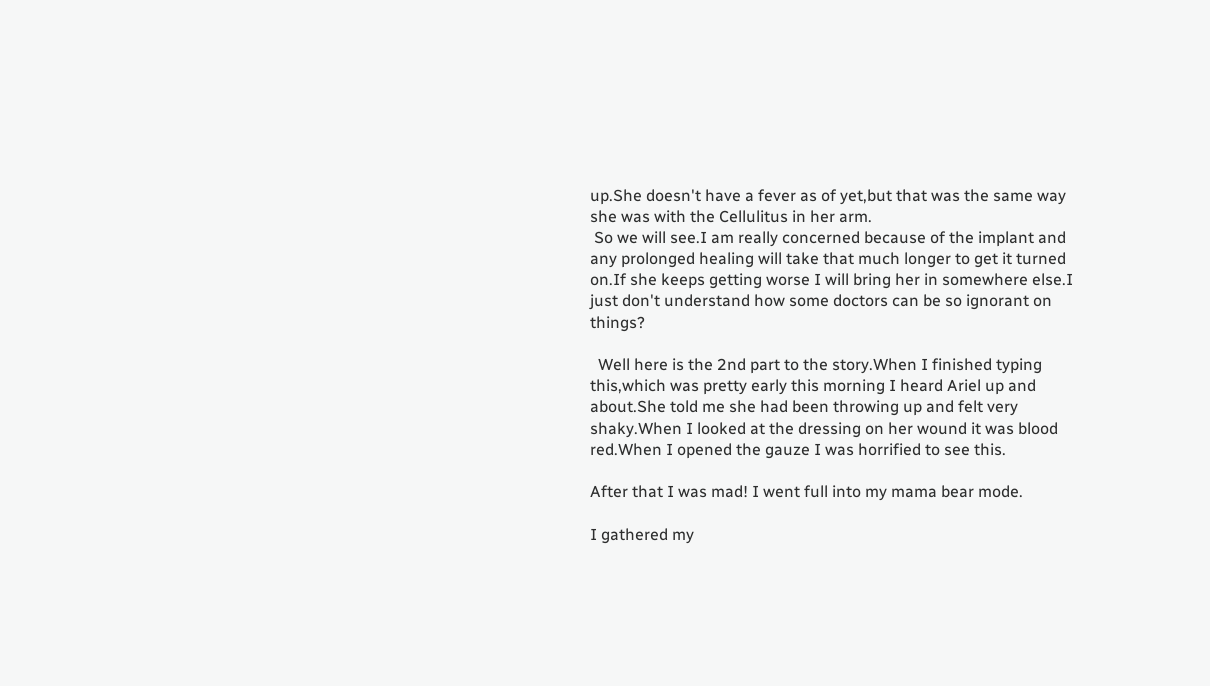up.She doesn't have a fever as of yet,but that was the same way she was with the Cellulitus in her arm.
 So we will see.I am really concerned because of the implant and any prolonged healing will take that much longer to get it turned on.If she keeps getting worse I will bring her in somewhere else.I just don't understand how some doctors can be so ignorant on things?

  Well here is the 2nd part to the story.When I finished typing  this,which was pretty early this morning I heard Ariel up and about.She told me she had been throwing up and felt very shaky.When I looked at the dressing on her wound it was blood red.When I opened the gauze I was horrified to see this.

After that I was mad! I went full into my mama bear mode.

I gathered my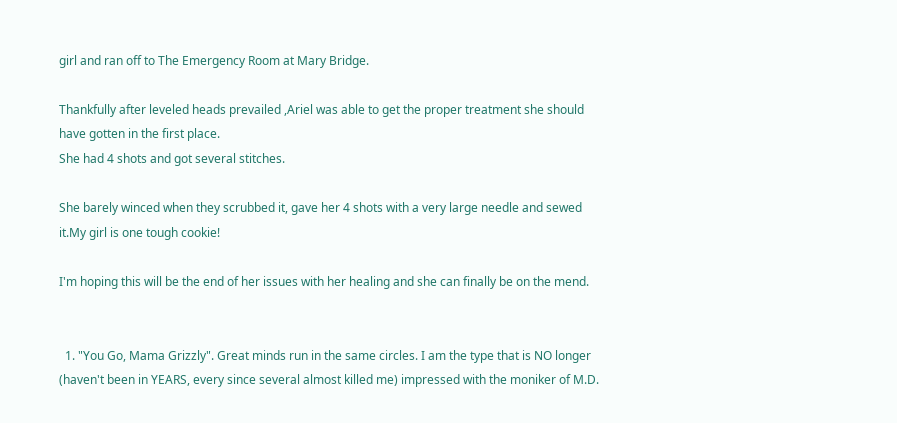girl and ran off to The Emergency Room at Mary Bridge.

Thankfully after leveled heads prevailed ,Ariel was able to get the proper treatment she should have gotten in the first place.
She had 4 shots and got several stitches.

She barely winced when they scrubbed it, gave her 4 shots with a very large needle and sewed it.My girl is one tough cookie!

I'm hoping this will be the end of her issues with her healing and she can finally be on the mend.


  1. "You Go, Mama Grizzly". Great minds run in the same circles. I am the type that is NO longer (haven't been in YEARS, every since several almost killed me) impressed with the moniker of M.D.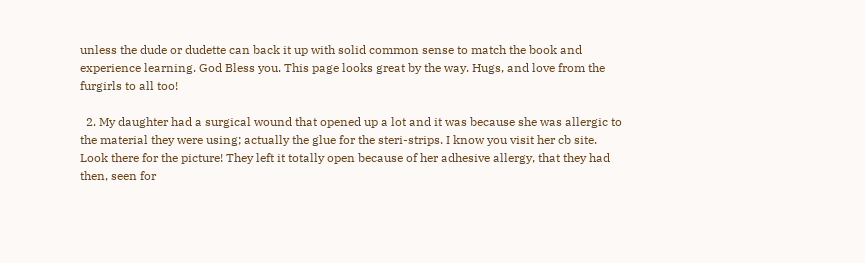unless the dude or dudette can back it up with solid common sense to match the book and experience learning. God Bless you. This page looks great by the way. Hugs, and love from the furgirls to all too!

  2. My daughter had a surgical wound that opened up a lot and it was because she was allergic to the material they were using; actually the glue for the steri-strips. I know you visit her cb site. Look there for the picture! They left it totally open because of her adhesive allergy, that they had then, seen for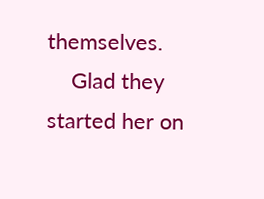themselves.
    Glad they started her on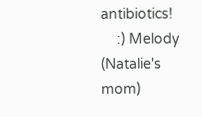antibiotics!
    :) Melody (Natalie's mom)